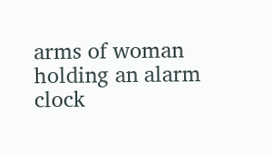arms of woman holding an alarm clock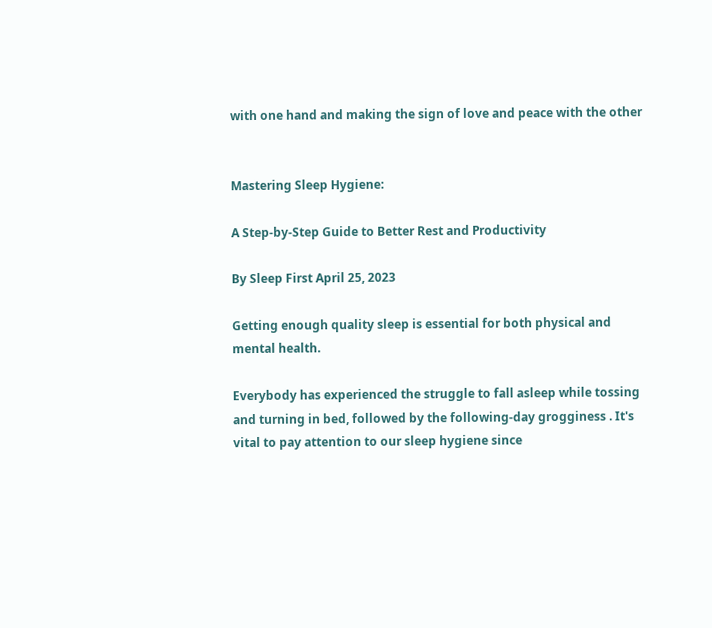with one hand and making the sign of love and peace with the other


Mastering Sleep Hygiene:

A Step-by-Step Guide to Better Rest and Productivity

By Sleep First April 25, 2023

Getting enough quality sleep is essential for both physical and mental health.

Everybody has experienced the struggle to fall asleep while tossing and turning in bed, followed by the following-day grogginess . It's vital to pay attention to our sleep hygiene since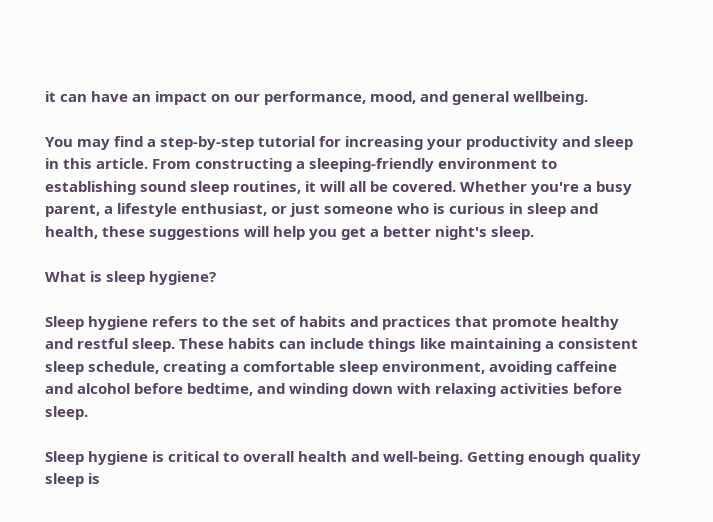it can have an impact on our performance, mood, and general wellbeing.

You may find a step-by-step tutorial for increasing your productivity and sleep in this article. From constructing a sleeping-friendly environment to establishing sound sleep routines, it will all be covered. Whether you're a busy parent, a lifestyle enthusiast, or just someone who is curious in sleep and health, these suggestions will help you get a better night's sleep.

What is sleep hygiene?

Sleep hygiene refers to the set of habits and practices that promote healthy and restful sleep. These habits can include things like maintaining a consistent sleep schedule, creating a comfortable sleep environment, avoiding caffeine and alcohol before bedtime, and winding down with relaxing activities before sleep.

Sleep hygiene is critical to overall health and well-being. Getting enough quality sleep is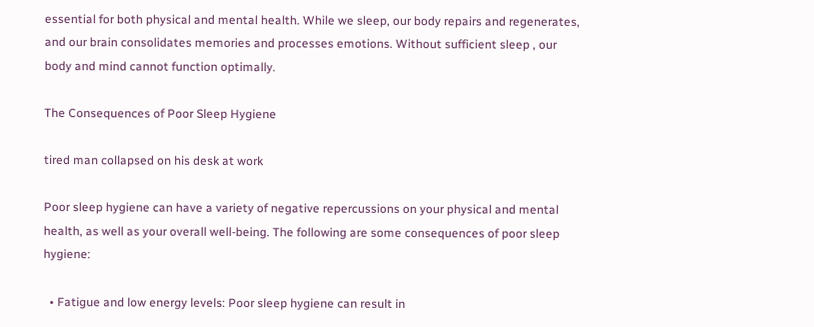essential for both physical and mental health. While we sleep, our body repairs and regenerates, and our brain consolidates memories and processes emotions. Without sufficient sleep , our body and mind cannot function optimally.

The Consequences of Poor Sleep Hygiene

tired man collapsed on his desk at work

Poor sleep hygiene can have a variety of negative repercussions on your physical and mental health, as well as your overall well-being. The following are some consequences of poor sleep hygiene:

  • Fatigue and low energy levels: Poor sleep hygiene can result in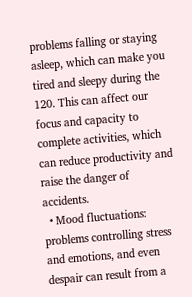problems falling or staying asleep, which can make you tired and sleepy during the 120. This can affect our focus and capacity to complete activities, which can reduce productivity and raise the danger of accidents.
  • Mood fluctuations: problems controlling stress and emotions, and even despair can result from a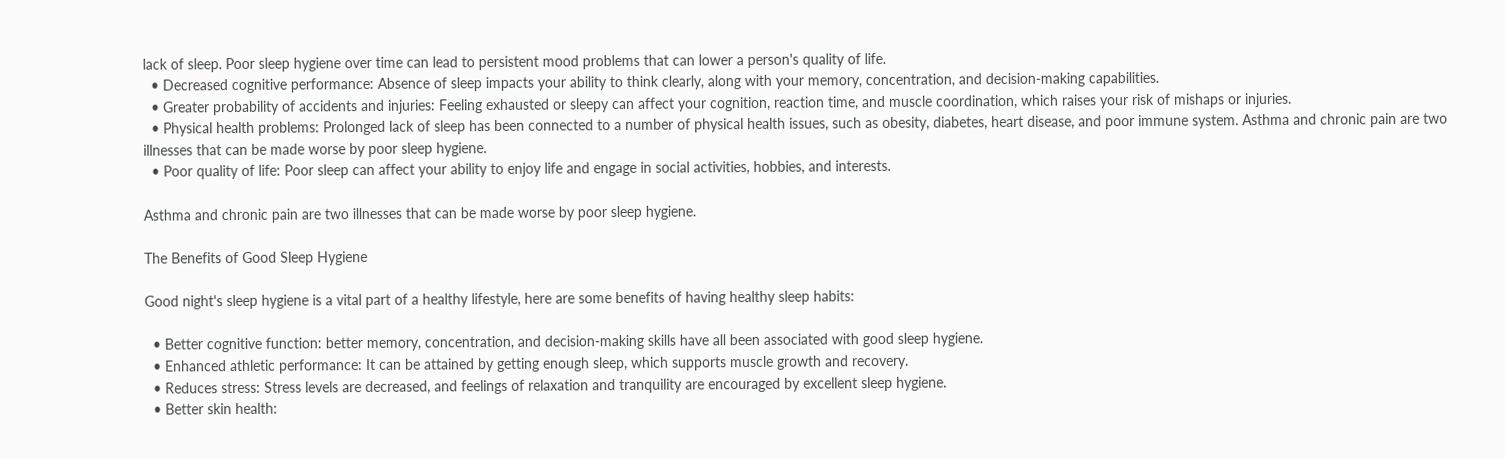lack of sleep. Poor sleep hygiene over time can lead to persistent mood problems that can lower a person's quality of life.
  • Decreased cognitive performance: Absence of sleep impacts your ability to think clearly, along with your memory, concentration, and decision-making capabilities.
  • Greater probability of accidents and injuries: Feeling exhausted or sleepy can affect your cognition, reaction time, and muscle coordination, which raises your risk of mishaps or injuries.
  • Physical health problems: Prolonged lack of sleep has been connected to a number of physical health issues, such as obesity, diabetes, heart disease, and poor immune system. Asthma and chronic pain are two illnesses that can be made worse by poor sleep hygiene.
  • Poor quality of life: Poor sleep can affect your ability to enjoy life and engage in social activities, hobbies, and interests.

Asthma and chronic pain are two illnesses that can be made worse by poor sleep hygiene.

The Benefits of Good Sleep Hygiene

Good night's sleep hygiene is a vital part of a healthy lifestyle, here are some benefits of having healthy sleep habits:

  • Better cognitive function: better memory, concentration, and decision-making skills have all been associated with good sleep hygiene.
  • Enhanced athletic performance: It can be attained by getting enough sleep, which supports muscle growth and recovery.
  • Reduces stress: Stress levels are decreased, and feelings of relaxation and tranquility are encouraged by excellent sleep hygiene.
  • Better skin health: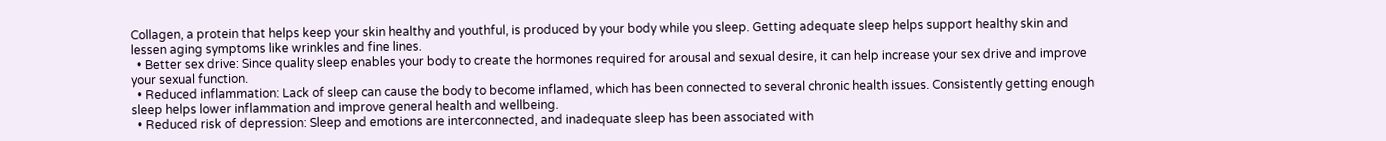Collagen, a protein that helps keep your skin healthy and youthful, is produced by your body while you sleep. Getting adequate sleep helps support healthy skin and lessen aging symptoms like wrinkles and fine lines.
  • Better sex drive: Since quality sleep enables your body to create the hormones required for arousal and sexual desire, it can help increase your sex drive and improve your sexual function.
  • Reduced inflammation: Lack of sleep can cause the body to become inflamed, which has been connected to several chronic health issues. Consistently getting enough sleep helps lower inflammation and improve general health and wellbeing.
  • Reduced risk of depression: Sleep and emotions are interconnected, and inadequate sleep has been associated with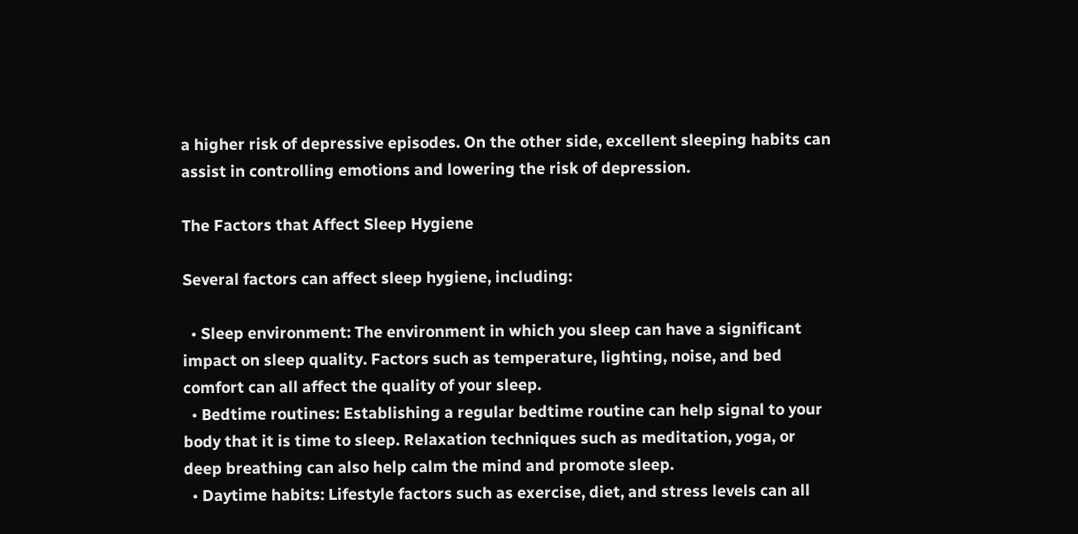a higher risk of depressive episodes. On the other side, excellent sleeping habits can assist in controlling emotions and lowering the risk of depression.

The Factors that Affect Sleep Hygiene

Several factors can affect sleep hygiene, including:

  • Sleep environment: The environment in which you sleep can have a significant impact on sleep quality. Factors such as temperature, lighting, noise, and bed comfort can all affect the quality of your sleep.
  • Bedtime routines: Establishing a regular bedtime routine can help signal to your body that it is time to sleep. Relaxation techniques such as meditation, yoga, or deep breathing can also help calm the mind and promote sleep.
  • Daytime habits: Lifestyle factors such as exercise, diet, and stress levels can all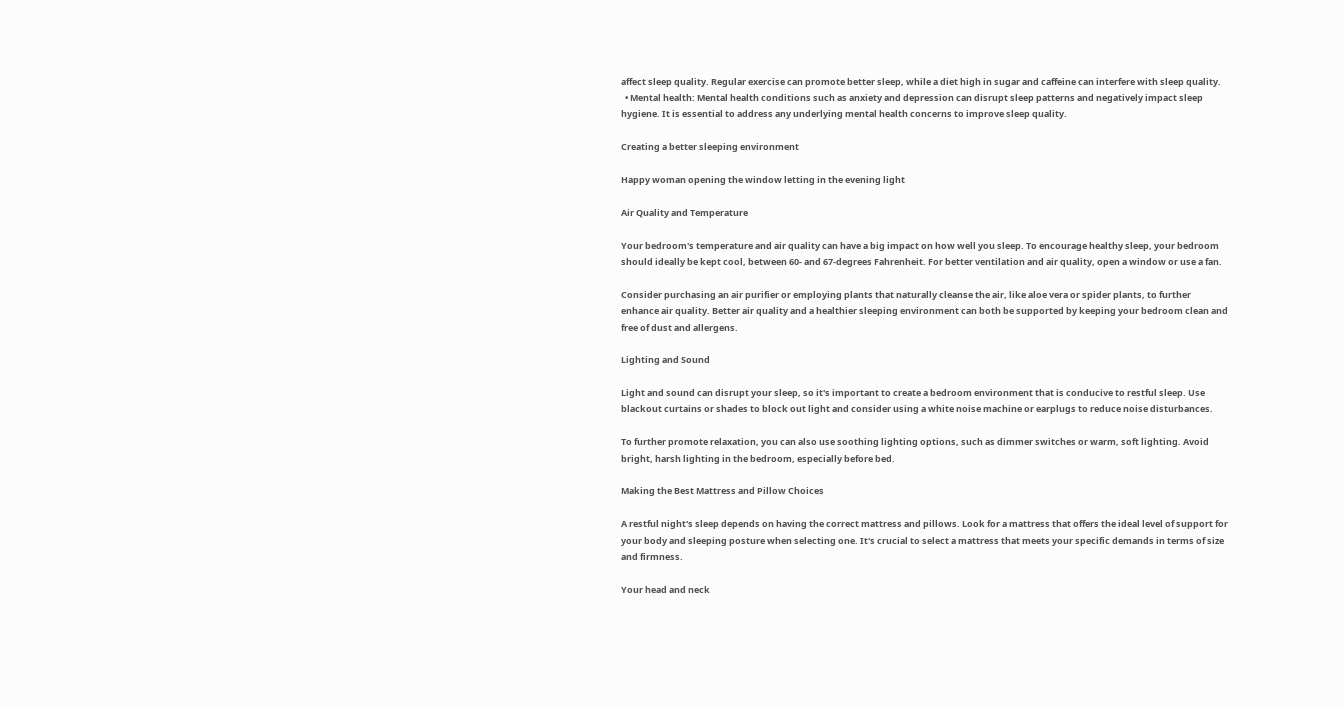affect sleep quality. Regular exercise can promote better sleep, while a diet high in sugar and caffeine can interfere with sleep quality.
  • Mental health: Mental health conditions such as anxiety and depression can disrupt sleep patterns and negatively impact sleep hygiene. It is essential to address any underlying mental health concerns to improve sleep quality.

Creating a better sleeping environment

Happy woman opening the window letting in the evening light

Air Quality and Temperature

Your bedroom's temperature and air quality can have a big impact on how well you sleep. To encourage healthy sleep, your bedroom should ideally be kept cool, between 60- and 67-degrees Fahrenheit. For better ventilation and air quality, open a window or use a fan.

Consider purchasing an air purifier or employing plants that naturally cleanse the air, like aloe vera or spider plants, to further enhance air quality. Better air quality and a healthier sleeping environment can both be supported by keeping your bedroom clean and free of dust and allergens.

Lighting and Sound

Light and sound can disrupt your sleep, so it's important to create a bedroom environment that is conducive to restful sleep. Use blackout curtains or shades to block out light and consider using a white noise machine or earplugs to reduce noise disturbances.

To further promote relaxation, you can also use soothing lighting options, such as dimmer switches or warm, soft lighting. Avoid bright, harsh lighting in the bedroom, especially before bed.

Making the Best Mattress and Pillow Choices

A restful night's sleep depends on having the correct mattress and pillows. Look for a mattress that offers the ideal level of support for your body and sleeping posture when selecting one. It's crucial to select a mattress that meets your specific demands in terms of size and firmness.

Your head and neck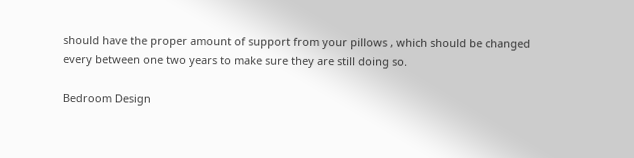should have the proper amount of support from your pillows , which should be changed every between one two years to make sure they are still doing so.

Bedroom Design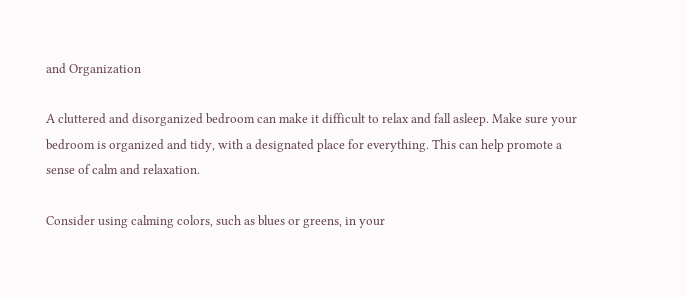and Organization

A cluttered and disorganized bedroom can make it difficult to relax and fall asleep. Make sure your bedroom is organized and tidy, with a designated place for everything. This can help promote a sense of calm and relaxation.

Consider using calming colors, such as blues or greens, in your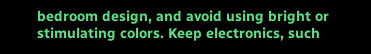bedroom design, and avoid using bright or stimulating colors. Keep electronics, such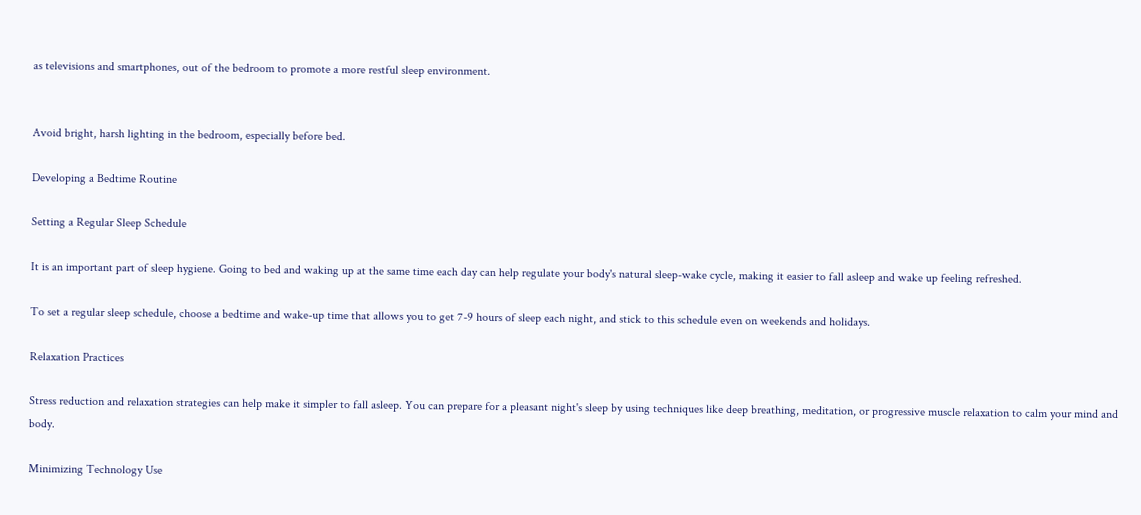as televisions and smartphones, out of the bedroom to promote a more restful sleep environment.


Avoid bright, harsh lighting in the bedroom, especially before bed.

Developing a Bedtime Routine

Setting a Regular Sleep Schedule

It is an important part of sleep hygiene. Going to bed and waking up at the same time each day can help regulate your body's natural sleep-wake cycle, making it easier to fall asleep and wake up feeling refreshed.

To set a regular sleep schedule, choose a bedtime and wake-up time that allows you to get 7-9 hours of sleep each night, and stick to this schedule even on weekends and holidays.

Relaxation Practices

Stress reduction and relaxation strategies can help make it simpler to fall asleep. You can prepare for a pleasant night's sleep by using techniques like deep breathing, meditation, or progressive muscle relaxation to calm your mind and body.

Minimizing Technology Use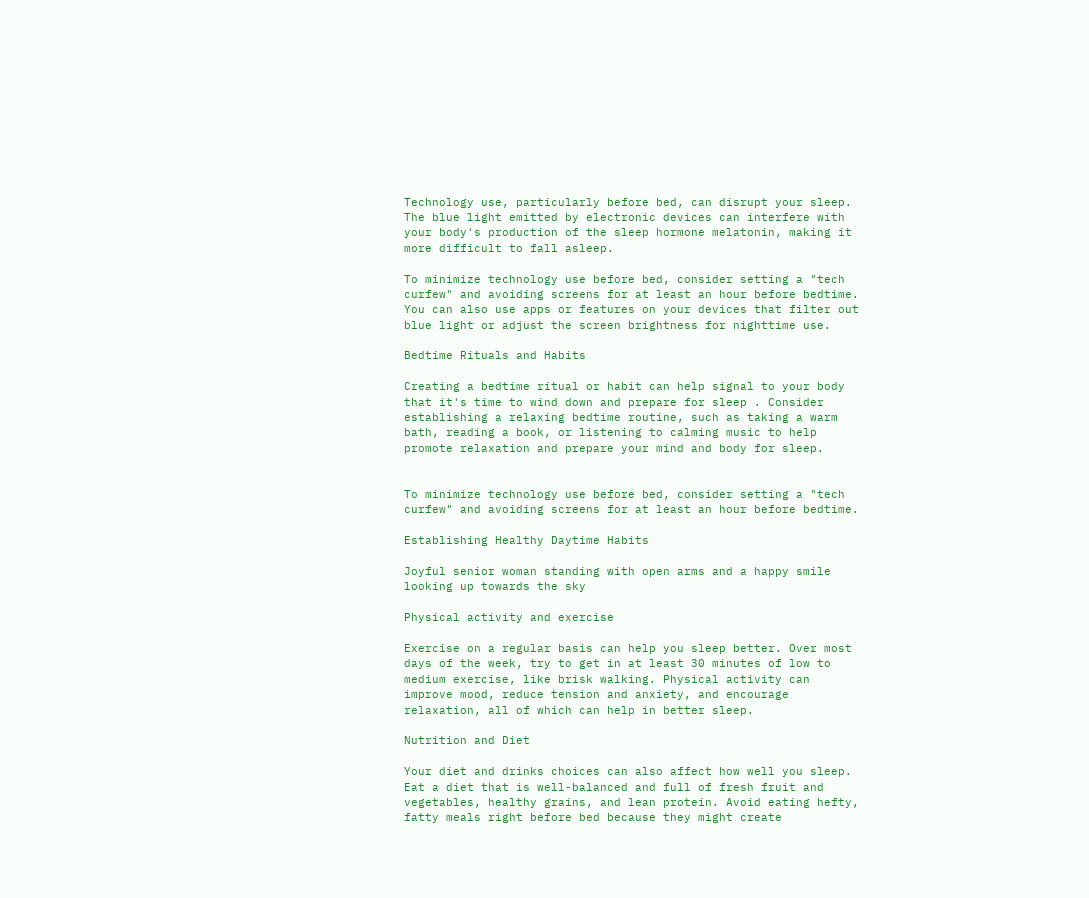Technology use, particularly before bed, can disrupt your sleep. The blue light emitted by electronic devices can interfere with your body's production of the sleep hormone melatonin, making it more difficult to fall asleep.

To minimize technology use before bed, consider setting a "tech curfew" and avoiding screens for at least an hour before bedtime. You can also use apps or features on your devices that filter out blue light or adjust the screen brightness for nighttime use.

Bedtime Rituals and Habits

Creating a bedtime ritual or habit can help signal to your body that it's time to wind down and prepare for sleep . Consider establishing a relaxing bedtime routine, such as taking a warm bath, reading a book, or listening to calming music to help promote relaxation and prepare your mind and body for sleep.


To minimize technology use before bed, consider setting a "tech curfew" and avoiding screens for at least an hour before bedtime.

Establishing Healthy Daytime Habits

Joyful senior woman standing with open arms and a happy smile looking up towards the sky

Physical activity and exercise

Exercise on a regular basis can help you sleep better. Over most days of the week, try to get in at least 30 minutes of low to medium exercise, like brisk walking. Physical activity can improve mood, reduce tension and anxiety, and encourage relaxation, all of which can help in better sleep.

Nutrition and Diet

Your diet and drinks choices can also affect how well you sleep. Eat a diet that is well-balanced and full of fresh fruit and vegetables, healthy grains, and lean protein. Avoid eating hefty, fatty meals right before bed because they might create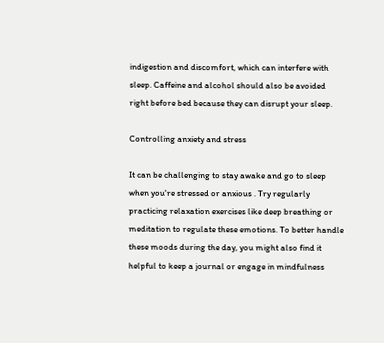indigestion and discomfort, which can interfere with sleep. Caffeine and alcohol should also be avoided right before bed because they can disrupt your sleep.

Controlling anxiety and stress

It can be challenging to stay awake and go to sleep when you're stressed or anxious . Try regularly practicing relaxation exercises like deep breathing or meditation to regulate these emotions. To better handle these moods during the day, you might also find it helpful to keep a journal or engage in mindfulness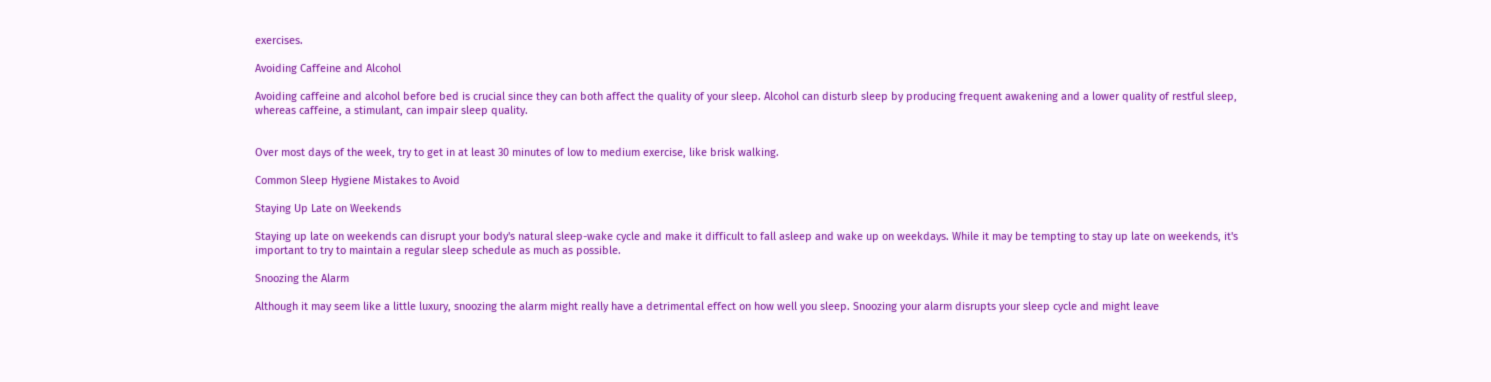exercises.

Avoiding Caffeine and Alcohol

Avoiding caffeine and alcohol before bed is crucial since they can both affect the quality of your sleep. Alcohol can disturb sleep by producing frequent awakening and a lower quality of restful sleep, whereas caffeine, a stimulant, can impair sleep quality.


Over most days of the week, try to get in at least 30 minutes of low to medium exercise, like brisk walking.

Common Sleep Hygiene Mistakes to Avoid

Staying Up Late on Weekends

Staying up late on weekends can disrupt your body's natural sleep-wake cycle and make it difficult to fall asleep and wake up on weekdays. While it may be tempting to stay up late on weekends, it's important to try to maintain a regular sleep schedule as much as possible.

Snoozing the Alarm

Although it may seem like a little luxury, snoozing the alarm might really have a detrimental effect on how well you sleep. Snoozing your alarm disrupts your sleep cycle and might leave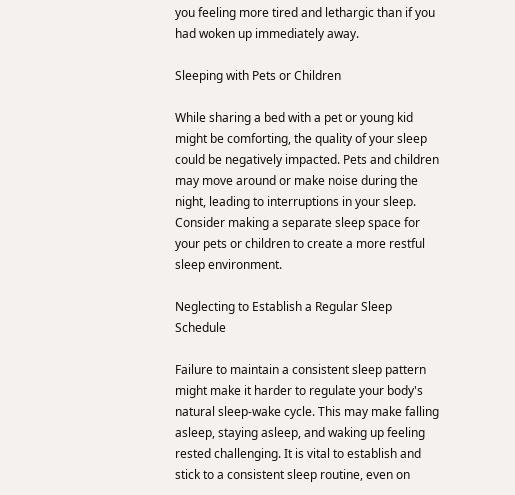you feeling more tired and lethargic than if you had woken up immediately away.

Sleeping with Pets or Children

While sharing a bed with a pet or young kid might be comforting, the quality of your sleep could be negatively impacted. Pets and children may move around or make noise during the night, leading to interruptions in your sleep. Consider making a separate sleep space for your pets or children to create a more restful sleep environment.

Neglecting to Establish a Regular Sleep Schedule

Failure to maintain a consistent sleep pattern might make it harder to regulate your body's natural sleep-wake cycle. This may make falling asleep, staying asleep, and waking up feeling rested challenging. It is vital to establish and stick to a consistent sleep routine, even on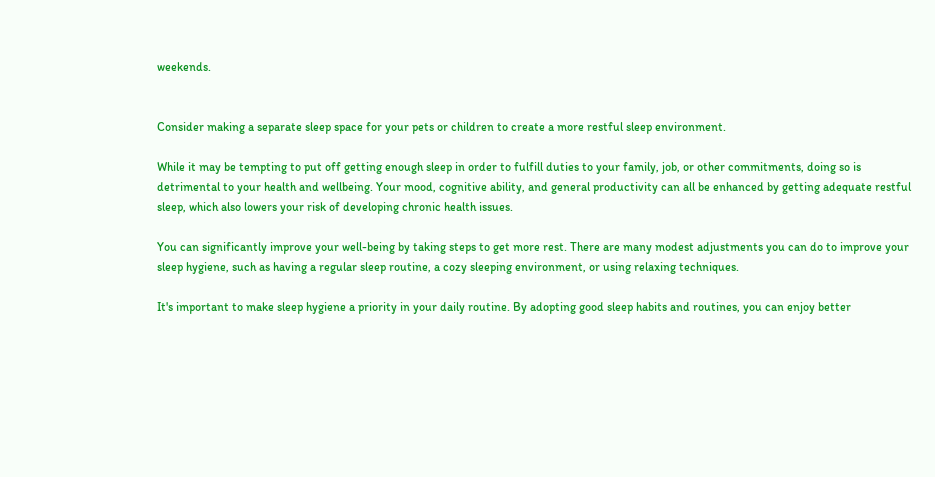weekends.


Consider making a separate sleep space for your pets or children to create a more restful sleep environment.

While it may be tempting to put off getting enough sleep in order to fulfill duties to your family, job, or other commitments, doing so is detrimental to your health and wellbeing. Your mood, cognitive ability, and general productivity can all be enhanced by getting adequate restful sleep, which also lowers your risk of developing chronic health issues.

You can significantly improve your well-being by taking steps to get more rest. There are many modest adjustments you can do to improve your sleep hygiene, such as having a regular sleep routine, a cozy sleeping environment, or using relaxing techniques.

It's important to make sleep hygiene a priority in your daily routine. By adopting good sleep habits and routines, you can enjoy better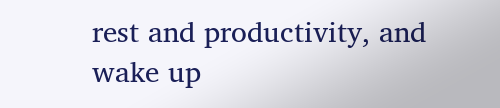rest and productivity, and wake up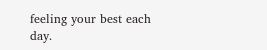feeling your best each day.